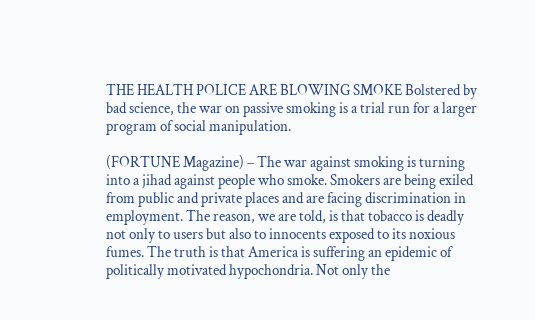THE HEALTH POLICE ARE BLOWING SMOKE Bolstered by bad science, the war on passive smoking is a trial run for a larger program of social manipulation.

(FORTUNE Magazine) – The war against smoking is turning into a jihad against people who smoke. Smokers are being exiled from public and private places and are facing discrimination in employment. The reason, we are told, is that tobacco is deadly not only to users but also to innocents exposed to its noxious fumes. The truth is that America is suffering an epidemic of politically motivated hypochondria. Not only the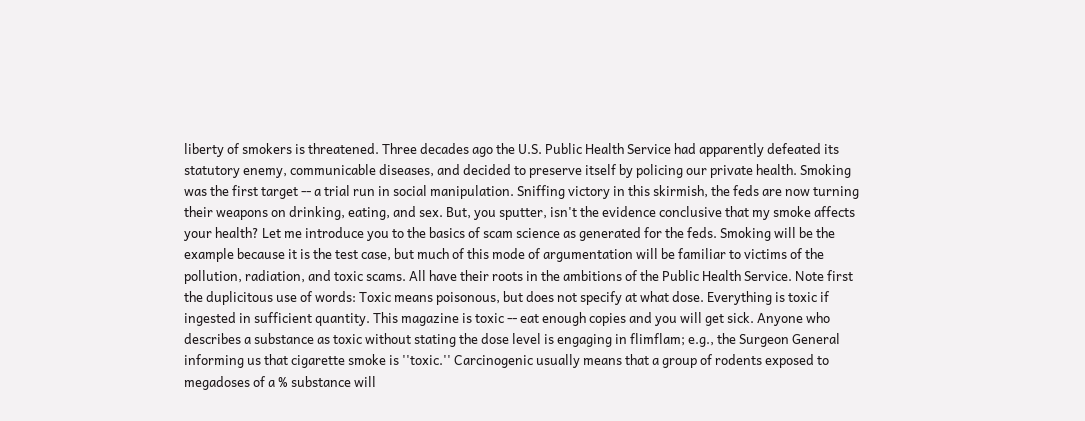liberty of smokers is threatened. Three decades ago the U.S. Public Health Service had apparently defeated its statutory enemy, communicable diseases, and decided to preserve itself by policing our private health. Smoking was the first target -- a trial run in social manipulation. Sniffing victory in this skirmish, the feds are now turning their weapons on drinking, eating, and sex. But, you sputter, isn't the evidence conclusive that my smoke affects your health? Let me introduce you to the basics of scam science as generated for the feds. Smoking will be the example because it is the test case, but much of this mode of argumentation will be familiar to victims of the pollution, radiation, and toxic scams. All have their roots in the ambitions of the Public Health Service. Note first the duplicitous use of words: Toxic means poisonous, but does not specify at what dose. Everything is toxic if ingested in sufficient quantity. This magazine is toxic -- eat enough copies and you will get sick. Anyone who describes a substance as toxic without stating the dose level is engaging in flimflam; e.g., the Surgeon General informing us that cigarette smoke is ''toxic.'' Carcinogenic usually means that a group of rodents exposed to megadoses of a % substance will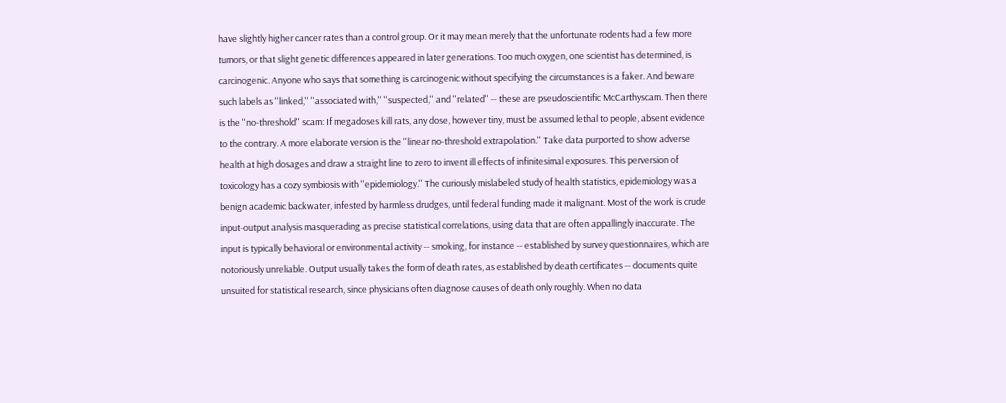have slightly higher cancer rates than a control group. Or it may mean merely that the unfortunate rodents had a few more tumors, or that slight genetic differences appeared in later generations. Too much oxygen, one scientist has determined, is carcinogenic. Anyone who says that something is carcinogenic without specifying the circumstances is a faker. And beware such labels as ''linked,'' ''associated with,'' ''suspected,'' and ''related'' -- these are pseudoscientific McCarthyscam. Then there is the ''no-threshold'' scam: If megadoses kill rats, any dose, however tiny, must be assumed lethal to people, absent evidence to the contrary. A more elaborate version is the ''linear no-threshold extrapolation.'' Take data purported to show adverse health at high dosages and draw a straight line to zero to invent ill effects of infinitesimal exposures. This perversion of toxicology has a cozy symbiosis with ''epidemiology.'' The curiously mislabeled study of health statistics, epidemiology was a benign academic backwater, infested by harmless drudges, until federal funding made it malignant. Most of the work is crude input-output analysis masquerading as precise statistical correlations, using data that are often appallingly inaccurate. The input is typically behavioral or environmental activity -- smoking, for instance -- established by survey questionnaires, which are notoriously unreliable. Output usually takes the form of death rates, as established by death certificates -- documents quite unsuited for statistical research, since physicians often diagnose causes of death only roughly. When no data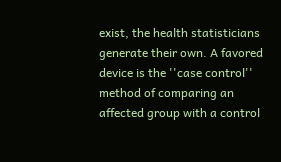exist, the health statisticians generate their own. A favored device is the ''case control'' method of comparing an affected group with a control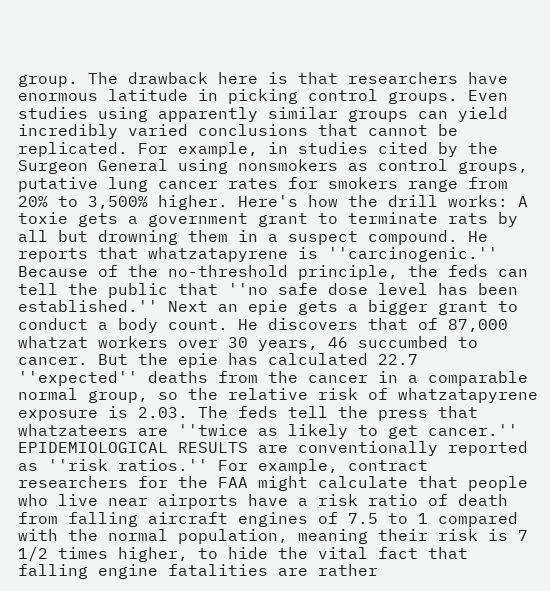group. The drawback here is that researchers have enormous latitude in picking control groups. Even studies using apparently similar groups can yield incredibly varied conclusions that cannot be replicated. For example, in studies cited by the Surgeon General using nonsmokers as control groups, putative lung cancer rates for smokers range from 20% to 3,500% higher. Here's how the drill works: A toxie gets a government grant to terminate rats by all but drowning them in a suspect compound. He reports that whatzatapyrene is ''carcinogenic.'' Because of the no-threshold principle, the feds can tell the public that ''no safe dose level has been established.'' Next an epie gets a bigger grant to conduct a body count. He discovers that of 87,000 whatzat workers over 30 years, 46 succumbed to cancer. But the epie has calculated 22.7 ''expected'' deaths from the cancer in a comparable normal group, so the relative risk of whatzatapyrene exposure is 2.03. The feds tell the press that whatzateers are ''twice as likely to get cancer.'' EPIDEMIOLOGICAL RESULTS are conventionally reported as ''risk ratios.'' For example, contract researchers for the FAA might calculate that people who live near airports have a risk ratio of death from falling aircraft engines of 7.5 to 1 compared with the normal population, meaning their risk is 7 1/2 times higher, to hide the vital fact that falling engine fatalities are rather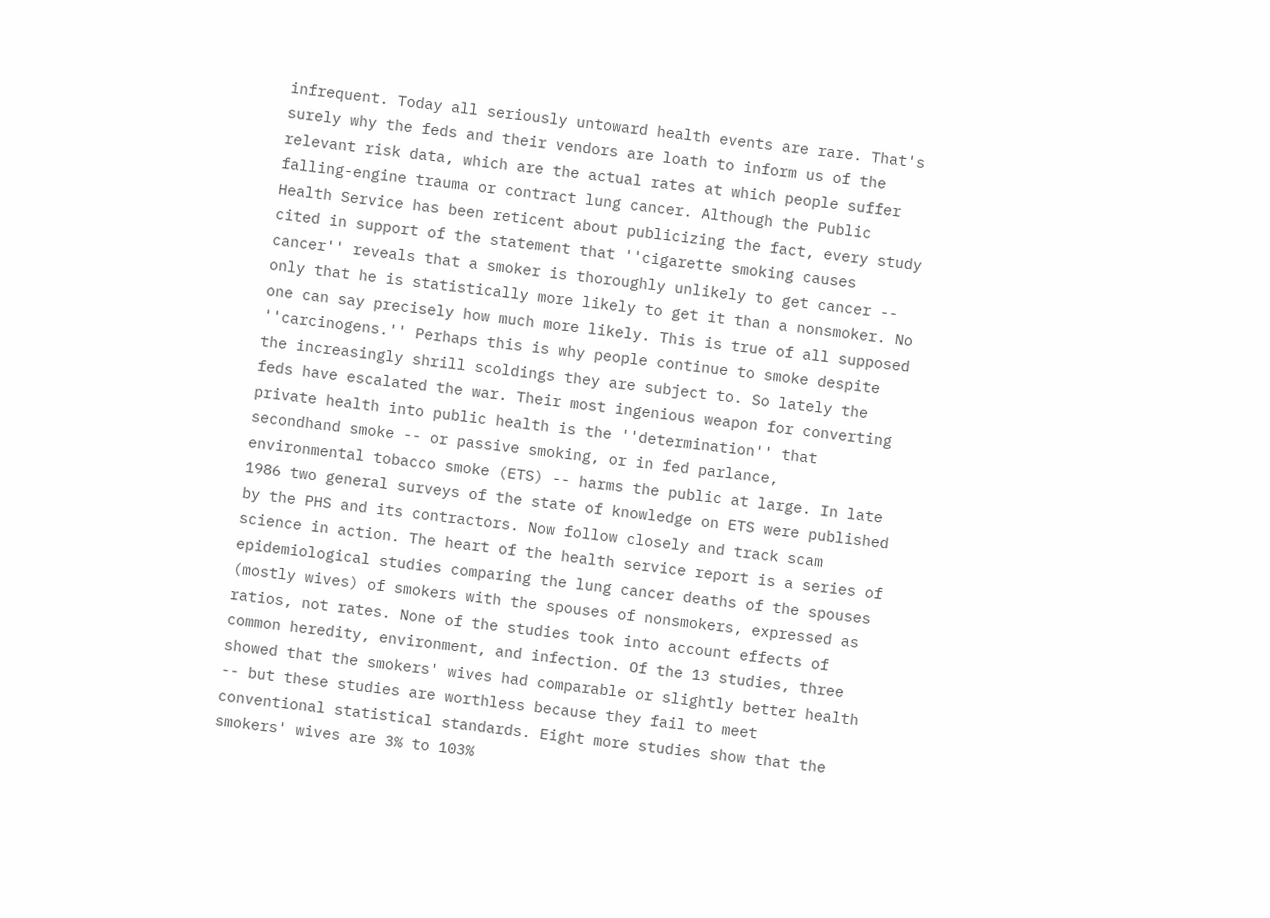infrequent. Today all seriously untoward health events are rare. That's surely why the feds and their vendors are loath to inform us of the relevant risk data, which are the actual rates at which people suffer falling-engine trauma or contract lung cancer. Although the Public Health Service has been reticent about publicizing the fact, every study cited in support of the statement that ''cigarette smoking causes cancer'' reveals that a smoker is thoroughly unlikely to get cancer -- only that he is statistically more likely to get it than a nonsmoker. No one can say precisely how much more likely. This is true of all supposed ''carcinogens.'' Perhaps this is why people continue to smoke despite the increasingly shrill scoldings they are subject to. So lately the feds have escalated the war. Their most ingenious weapon for converting private health into public health is the ''determination'' that secondhand smoke -- or passive smoking, or in fed parlance, environmental tobacco smoke (ETS) -- harms the public at large. In late 1986 two general surveys of the state of knowledge on ETS were published by the PHS and its contractors. Now follow closely and track scam science in action. The heart of the health service report is a series of epidemiological studies comparing the lung cancer deaths of the spouses (mostly wives) of smokers with the spouses of nonsmokers, expressed as ratios, not rates. None of the studies took into account effects of common heredity, environment, and infection. Of the 13 studies, three showed that the smokers' wives had comparable or slightly better health -- but these studies are worthless because they fail to meet conventional statistical standards. Eight more studies show that the smokers' wives are 3% to 103%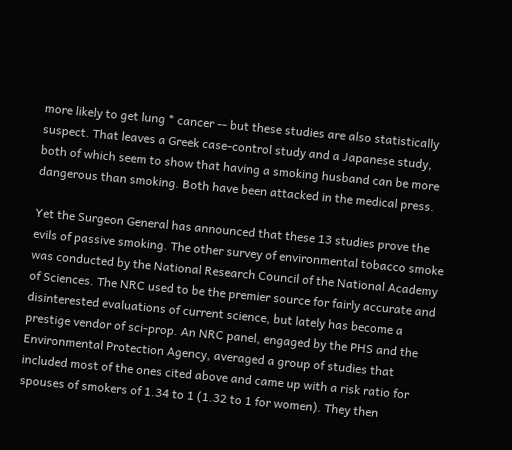more likely to get lung * cancer -- but these studies are also statistically suspect. That leaves a Greek case-control study and a Japanese study, both of which seem to show that having a smoking husband can be more dangerous than smoking. Both have been attacked in the medical press.

Yet the Surgeon General has announced that these 13 studies prove the evils of passive smoking. The other survey of environmental tobacco smoke was conducted by the National Research Council of the National Academy of Sciences. The NRC used to be the premier source for fairly accurate and disinterested evaluations of current science, but lately has become a prestige vendor of sci-prop. An NRC panel, engaged by the PHS and the Environmental Protection Agency, averaged a group of studies that included most of the ones cited above and came up with a risk ratio for spouses of smokers of 1.34 to 1 (1.32 to 1 for women). They then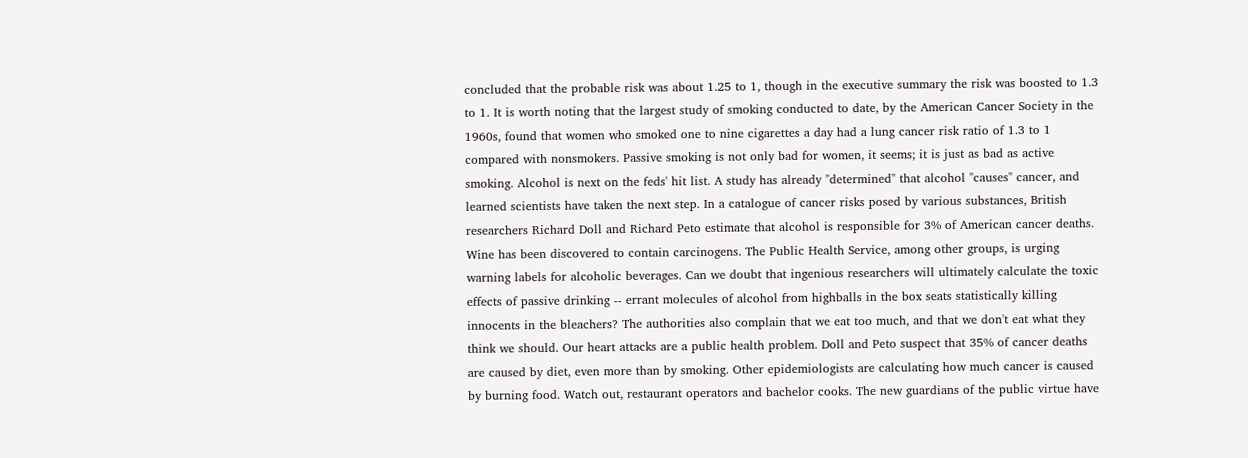concluded that the probable risk was about 1.25 to 1, though in the executive summary the risk was boosted to 1.3 to 1. It is worth noting that the largest study of smoking conducted to date, by the American Cancer Society in the 1960s, found that women who smoked one to nine cigarettes a day had a lung cancer risk ratio of 1.3 to 1 compared with nonsmokers. Passive smoking is not only bad for women, it seems; it is just as bad as active smoking. Alcohol is next on the feds' hit list. A study has already ''determined'' that alcohol ''causes'' cancer, and learned scientists have taken the next step. In a catalogue of cancer risks posed by various substances, British researchers Richard Doll and Richard Peto estimate that alcohol is responsible for 3% of American cancer deaths. Wine has been discovered to contain carcinogens. The Public Health Service, among other groups, is urging warning labels for alcoholic beverages. Can we doubt that ingenious researchers will ultimately calculate the toxic effects of passive drinking -- errant molecules of alcohol from highballs in the box seats statistically killing innocents in the bleachers? The authorities also complain that we eat too much, and that we don't eat what they think we should. Our heart attacks are a public health problem. Doll and Peto suspect that 35% of cancer deaths are caused by diet, even more than by smoking. Other epidemiologists are calculating how much cancer is caused by burning food. Watch out, restaurant operators and bachelor cooks. The new guardians of the public virtue have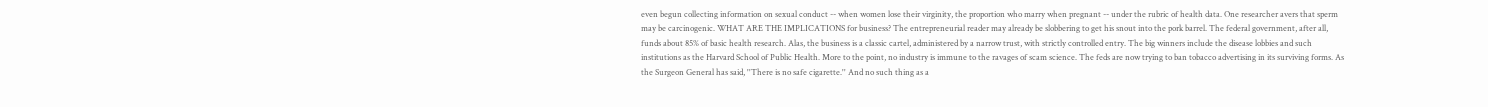even begun collecting information on sexual conduct -- when women lose their virginity, the proportion who marry when pregnant -- under the rubric of health data. One researcher avers that sperm may be carcinogenic. WHAT ARE THE IMPLICATIONS for business? The entrepreneurial reader may already be slobbering to get his snout into the pork barrel. The federal government, after all, funds about 85% of basic health research. Alas, the business is a classic cartel, administered by a narrow trust, with strictly controlled entry. The big winners include the disease lobbies and such institutions as the Harvard School of Public Health. More to the point, no industry is immune to the ravages of scam science. The feds are now trying to ban tobacco advertising in its surviving forms. As the Surgeon General has said, ''There is no safe cigarette.'' And no such thing as a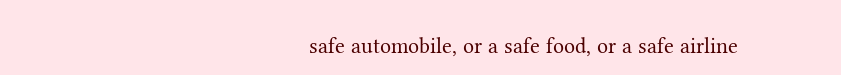safe automobile, or a safe food, or a safe airline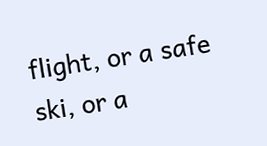flight, or a safe ski, or a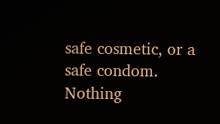safe cosmetic, or a safe condom. Nothing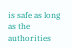is safe as long as the authorities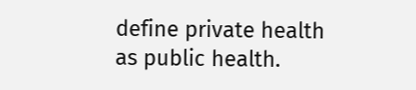define private health as public health.